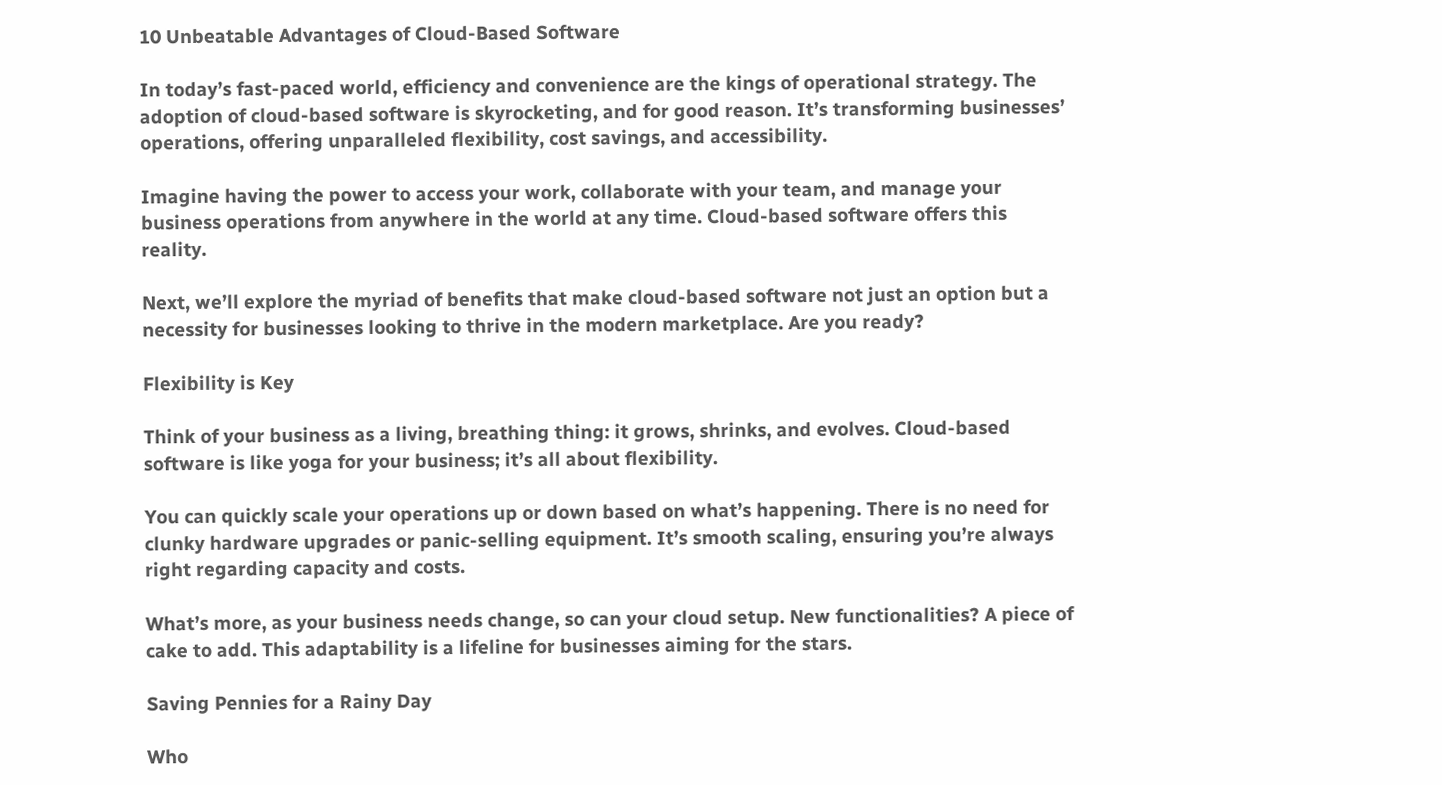10 Unbeatable Advantages of Cloud-Based Software

In today’s fast-paced world, efficiency and convenience are the kings of operational strategy. The adoption of cloud-based software is skyrocketing, and for good reason. It’s transforming businesses’ operations, offering unparalleled flexibility, cost savings, and accessibility.

Imagine having the power to access your work, collaborate with your team, and manage your business operations from anywhere in the world at any time. Cloud-based software offers this reality.

Next, we’ll explore the myriad of benefits that make cloud-based software not just an option but a necessity for businesses looking to thrive in the modern marketplace. Are you ready?

Flexibility is Key

Think of your business as a living, breathing thing: it grows, shrinks, and evolves. Cloud-based software is like yoga for your business; it’s all about flexibility.

You can quickly scale your operations up or down based on what’s happening. There is no need for clunky hardware upgrades or panic-selling equipment. It’s smooth scaling, ensuring you’re always right regarding capacity and costs.

What’s more, as your business needs change, so can your cloud setup. New functionalities? A piece of cake to add. This adaptability is a lifeline for businesses aiming for the stars.

Saving Pennies for a Rainy Day

Who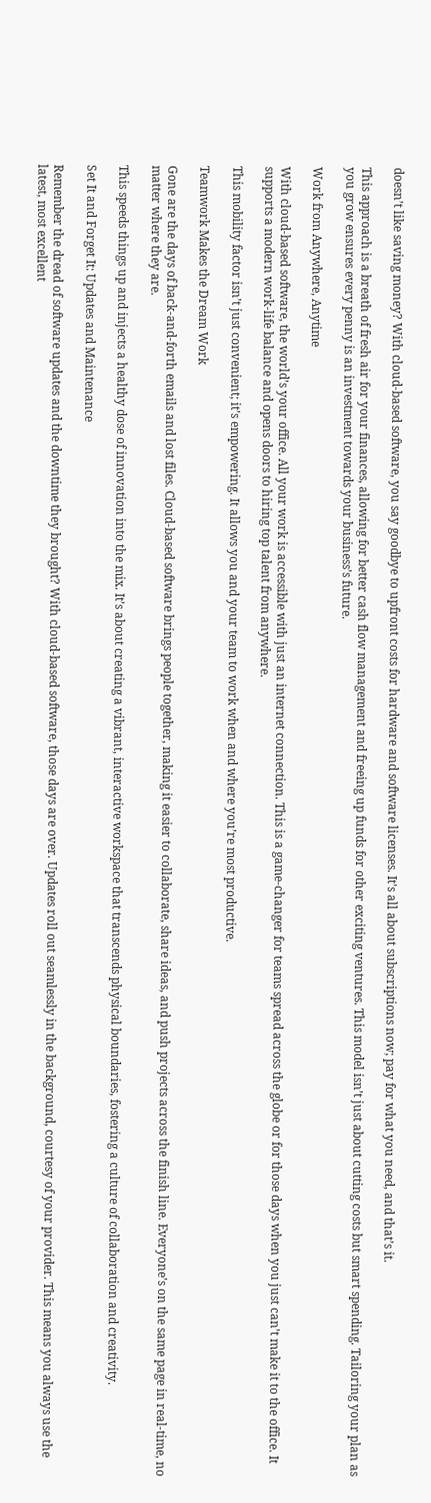doesn’t like saving money? With cloud-based software, you say goodbye to upfront costs for hardware and software licenses. It’s all about subscriptions now; pay for what you need, and that’s it.

This approach is a breath of fresh air for your finances, allowing for better cash flow management and freeing up funds for other exciting ventures. This model isn’t just about cutting costs but smart spending. Tailoring your plan as you grow ensures every penny is an investment towards your business’s future.

Work from Anywhere, Anytime

With cloud-based software, the world’s your office. All your work is accessible with just an internet connection. This is a game-changer for teams spread across the globe or for those days when you just can’t make it to the office. It supports a modern work-life balance and opens doors to hiring top talent from anywhere.

This mobility factor isn’t just convenient; it’s empowering. It allows you and your team to work when and where you’re most productive.

Teamwork Makes the Dream Work

Gone are the days of back-and-forth emails and lost files. Cloud-based software brings people together, making it easier to collaborate, share ideas, and push projects across the finish line. Everyone’s on the same page in real-time, no matter where they are.

This speeds things up and injects a healthy dose of innovation into the mix. It’s about creating a vibrant, interactive workspace that transcends physical boundaries, fostering a culture of collaboration and creativity.

Set It and Forget It: Updates and Maintenance

Remember the dread of software updates and the downtime they brought? With cloud-based software, those days are over. Updates roll out seamlessly in the background, courtesy of your provider. This means you always use the latest, most excellent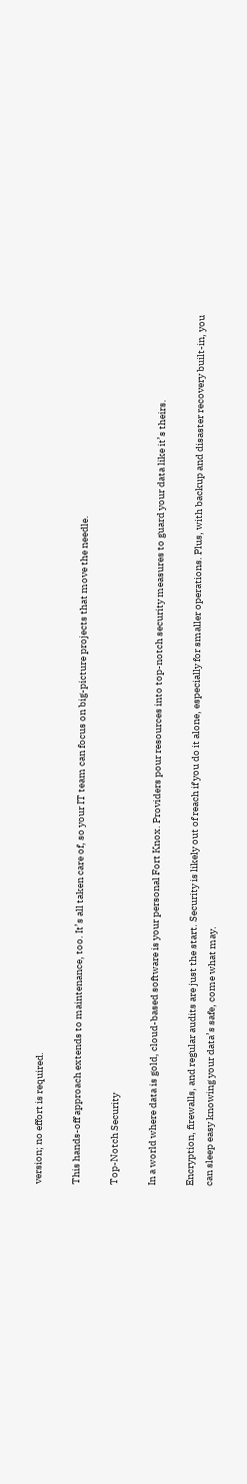version; no effort is required.

This hands-off approach extends to maintenance, too. It’s all taken care of, so your IT team can focus on big-picture projects that move the needle.

Top-Notch Security

In a world where data is gold, cloud-based software is your personal Fort Knox. Providers pour resources into top-notch security measures to guard your data like it’s theirs.

Encryption, firewalls, and regular audits are just the start. Security is likely out of reach if you do it alone, especially for smaller operations. Plus, with backup and disaster recovery built-in, you can sleep easy knowing your data’s safe, come what may.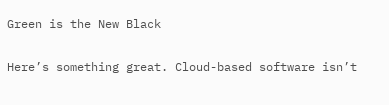Green is the New Black

Here’s something great. Cloud-based software isn’t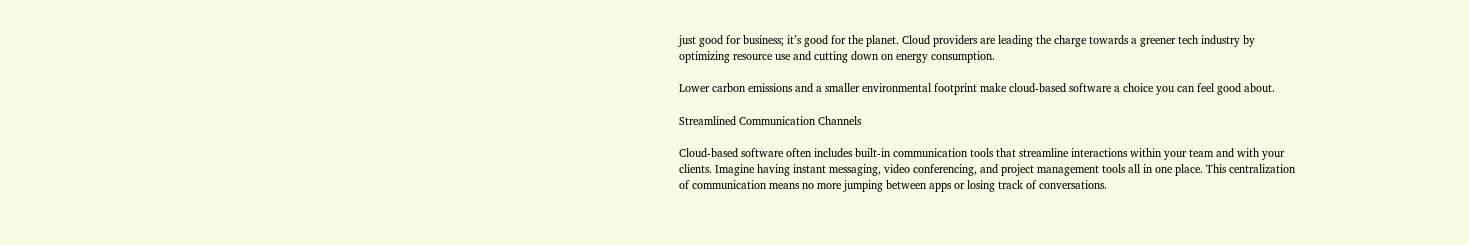just good for business; it’s good for the planet. Cloud providers are leading the charge towards a greener tech industry by optimizing resource use and cutting down on energy consumption.

Lower carbon emissions and a smaller environmental footprint make cloud-based software a choice you can feel good about.

Streamlined Communication Channels

Cloud-based software often includes built-in communication tools that streamline interactions within your team and with your clients. Imagine having instant messaging, video conferencing, and project management tools all in one place. This centralization of communication means no more jumping between apps or losing track of conversations.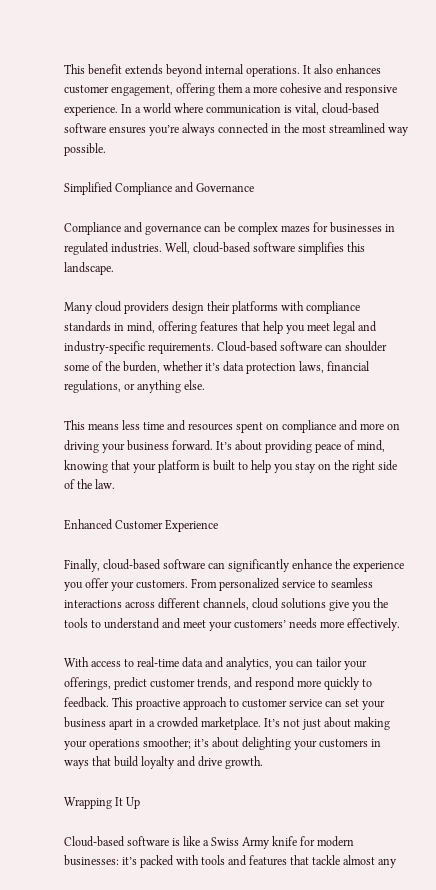This benefit extends beyond internal operations. It also enhances customer engagement, offering them a more cohesive and responsive experience. In a world where communication is vital, cloud-based software ensures you’re always connected in the most streamlined way possible.

Simplified Compliance and Governance

Compliance and governance can be complex mazes for businesses in regulated industries. Well, cloud-based software simplifies this landscape.

Many cloud providers design their platforms with compliance standards in mind, offering features that help you meet legal and industry-specific requirements. Cloud-based software can shoulder some of the burden, whether it’s data protection laws, financial regulations, or anything else.

This means less time and resources spent on compliance and more on driving your business forward. It’s about providing peace of mind, knowing that your platform is built to help you stay on the right side of the law.

Enhanced Customer Experience

Finally, cloud-based software can significantly enhance the experience you offer your customers. From personalized service to seamless interactions across different channels, cloud solutions give you the tools to understand and meet your customers’ needs more effectively.

With access to real-time data and analytics, you can tailor your offerings, predict customer trends, and respond more quickly to feedback. This proactive approach to customer service can set your business apart in a crowded marketplace. It’s not just about making your operations smoother; it’s about delighting your customers in ways that build loyalty and drive growth.

Wrapping It Up

Cloud-based software is like a Swiss Army knife for modern businesses: it’s packed with tools and features that tackle almost any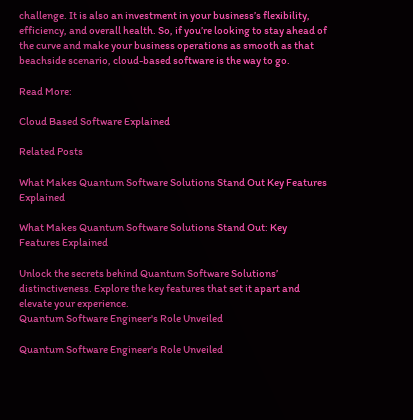challenge. It is also an investment in your business’s flexibility, efficiency, and overall health. So, if you’re looking to stay ahead of the curve and make your business operations as smooth as that beachside scenario, cloud-based software is the way to go.

Read More:

Cloud Based Software Explained

Related Posts

What Makes Quantum Software Solutions Stand Out Key Features Explained

What Makes Quantum Software Solutions Stand Out: Key Features Explained

Unlock the secrets behind Quantum Software Solutions’ distinctiveness. Explore the key features that set it apart and elevate your experience.
Quantum Software Engineer's Role Unveiled

Quantum Software Engineer's Role Unveiled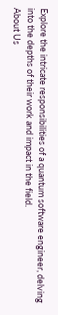Explore the intricate responsibilities of a quantum software engineer, delving into the depths of their work and impact in the field.
About Us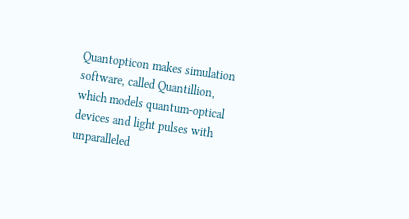Quantopticon makes simulation software, called Quantillion, which models quantum-optical devices and light pulses with unparalleled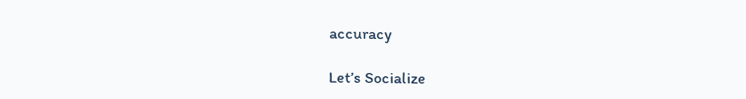accuracy

Let’s Socialize